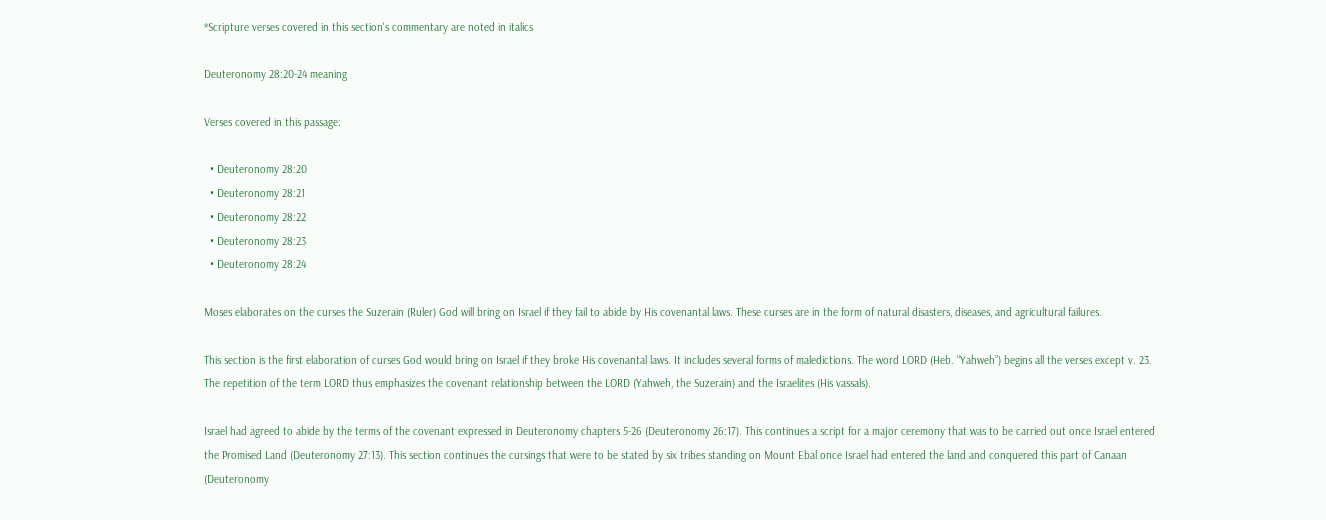*Scripture verses covered in this section's commentary are noted in italics

Deuteronomy 28:20-24 meaning

Verses covered in this passage:

  • Deuteronomy 28:20
  • Deuteronomy 28:21
  • Deuteronomy 28:22
  • Deuteronomy 28:23
  • Deuteronomy 28:24

Moses elaborates on the curses the Suzerain (Ruler) God will bring on Israel if they fail to abide by His covenantal laws. These curses are in the form of natural disasters, diseases, and agricultural failures.

This section is the first elaboration of curses God would bring on Israel if they broke His covenantal laws. It includes several forms of maledictions. The word LORD (Heb. “Yahweh”) begins all the verses except v. 23. The repetition of the term LORD thus emphasizes the covenant relationship between the LORD (Yahweh, the Suzerain) and the Israelites (His vassals).

Israel had agreed to abide by the terms of the covenant expressed in Deuteronomy chapters 5-26 (Deuteronomy 26:17). This continues a script for a major ceremony that was to be carried out once Israel entered the Promised Land (Deuteronomy 27:13). This section continues the cursings that were to be stated by six tribes standing on Mount Ebal once Israel had entered the land and conquered this part of Canaan (Deuteronomy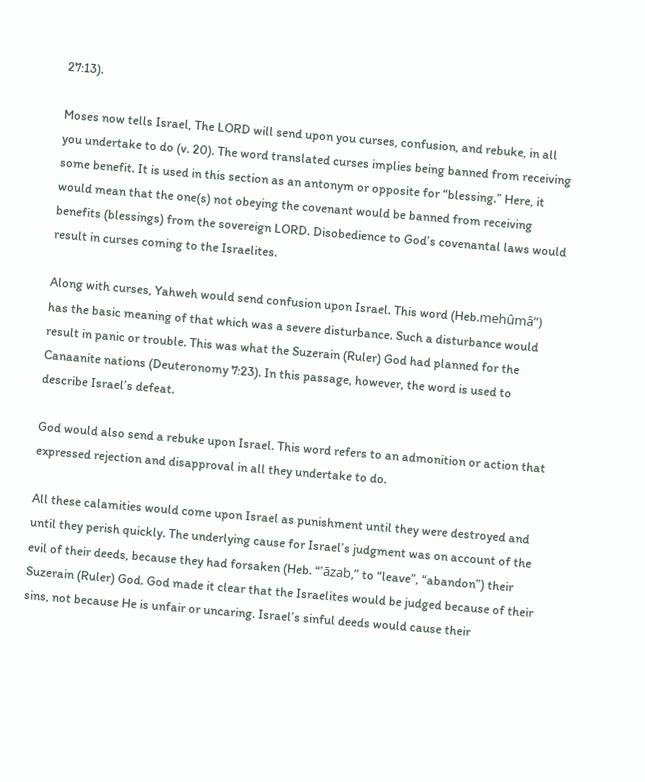27:13).

Moses now tells Israel, The LORD will send upon you curses, confusion, and rebuke, in all you undertake to do (v. 20). The word translated curses implies being banned from receiving some benefit. It is used in this section as an antonym or opposite for “blessing.” Here, it would mean that the one(s) not obeying the covenant would be banned from receiving benefits (blessings) from the sovereign LORD. Disobedience to God’s covenantal laws would result in curses coming to the Israelites.

Along with curses, Yahweh would send confusion upon Israel. This word (Heb.mehûmâ”) has the basic meaning of that which was a severe disturbance. Such a disturbance would result in panic or trouble. This was what the Suzerain (Ruler) God had planned for the Canaanite nations (Deuteronomy 7:23). In this passage, however, the word is used to describe Israel’s defeat.

God would also send a rebuke upon Israel. This word refers to an admonition or action that expressed rejection and disapproval in all they undertake to do.

All these calamities would come upon Israel as punishment until they were destroyed and until they perish quickly. The underlying cause for Israel’s judgment was on account of the evil of their deeds, because they had forsaken (Heb. “’āzab,” to “leave”, “abandon”) their Suzerain (Ruler) God. God made it clear that the Israelites would be judged because of their sins, not because He is unfair or uncaring. Israel’s sinful deeds would cause their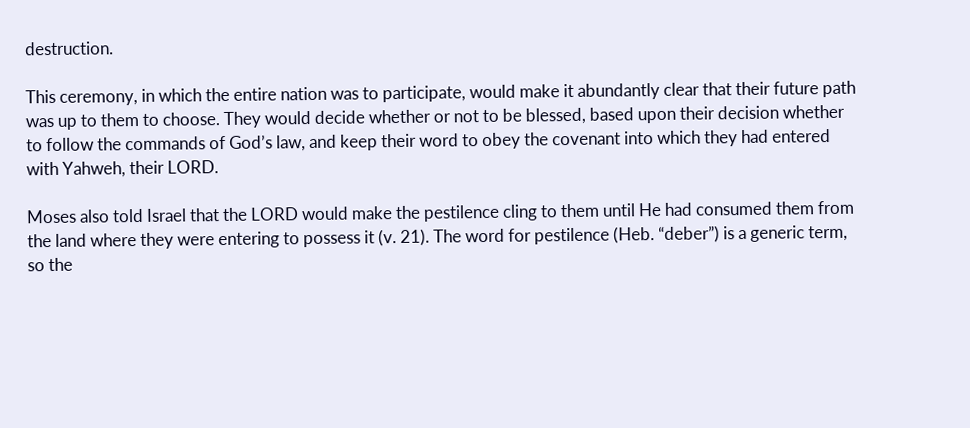destruction.

This ceremony, in which the entire nation was to participate, would make it abundantly clear that their future path was up to them to choose. They would decide whether or not to be blessed, based upon their decision whether to follow the commands of God’s law, and keep their word to obey the covenant into which they had entered with Yahweh, their LORD.

Moses also told Israel that the LORD would make the pestilence cling to them until He had consumed them from the land where they were entering to possess it (v. 21). The word for pestilence (Heb. “deber”) is a generic term, so the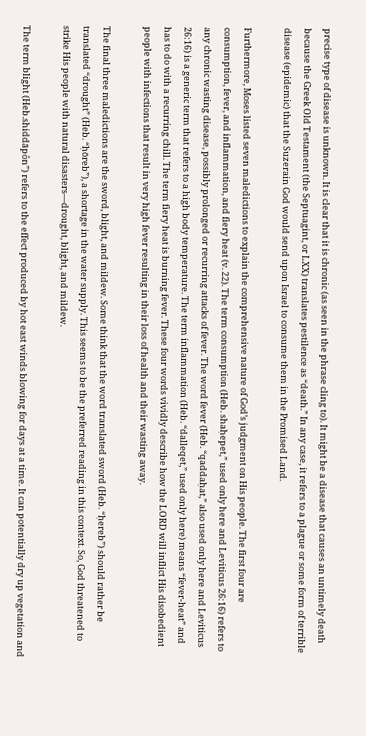precise type of disease is unknown. It is clear that it is chronic (as seen in the phrase cling to). It might be a disease that causes an untimely death because the Greek Old Testament (the Septuagint, or LXX) translates pestilence as “death.” In any case, it refers to a plague or some form of terrible disease (epidemic) that the Suzerain God would send upon Israel to consume them in the Promised Land.

Furthermore, Moses listed seven maledictions to explain the comprehensive nature of God’s judgment on His people. The first four are consumption, fever, and inflammation, and fiery heat (v. 22). The term consumption (Heb. shaḥepet,” used only here and Leviticus 26:16) refers to any chronic wasting disease, possibly prolonged or recurring attacks of fever. The word fever (Heb. “qaddaḥat,” also used only here and Leviticus 26:16) is a generic term that refers to a high body temperature. The term inflammation (Heb. “dalleqet,” used only here) means “fever-heat” and has to do with a recurring chill. The term fiery heat is burning fever. These four words vividly describe how the LORD will inflict His disobedient people with infections that result in very high fever resulting in their loss of health and their wasting away.

The final three maledictions are the sword, blight, and mildew. Some think that the word translated sword (Heb. “ḥereb”) should rather be translated “drought” (Heb. “ḥōreb”), a shortage in the water supply. This seems to be the preferred reading in this context. So, God threatened to strike His people with natural disasters—drought, blight, and mildew.

The term blight (Heb.shiddāpôn”) refers to the effect produced by hot east winds blowing for days at a time. It can potentially dry up vegetation and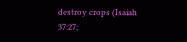destroy crops (Isaiah 37:27;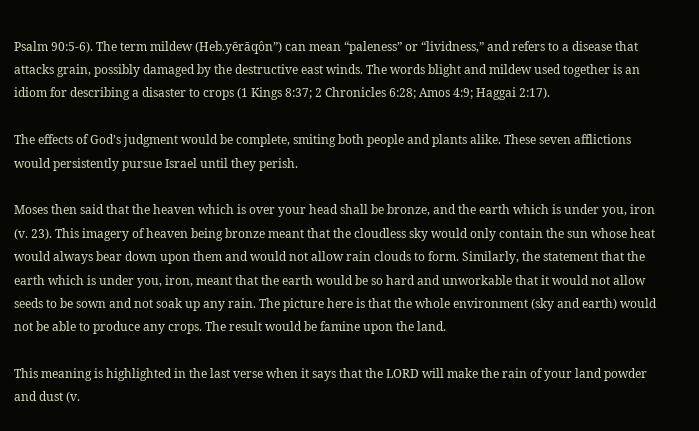Psalm 90:5-6). The term mildew (Heb.yērāqôn”) can mean “paleness” or “lividness,” and refers to a disease that attacks grain, possibly damaged by the destructive east winds. The words blight and mildew used together is an idiom for describing a disaster to crops (1 Kings 8:37; 2 Chronicles 6:28; Amos 4:9; Haggai 2:17).

The effects of God’s judgment would be complete, smiting both people and plants alike. These seven afflictions would persistently pursue Israel until they perish.

Moses then said that the heaven which is over your head shall be bronze, and the earth which is under you, iron (v. 23). This imagery of heaven being bronze meant that the cloudless sky would only contain the sun whose heat would always bear down upon them and would not allow rain clouds to form. Similarly, the statement that the earth which is under you, iron, meant that the earth would be so hard and unworkable that it would not allow seeds to be sown and not soak up any rain. The picture here is that the whole environment (sky and earth) would not be able to produce any crops. The result would be famine upon the land.

This meaning is highlighted in the last verse when it says that the LORD will make the rain of your land powder and dust (v.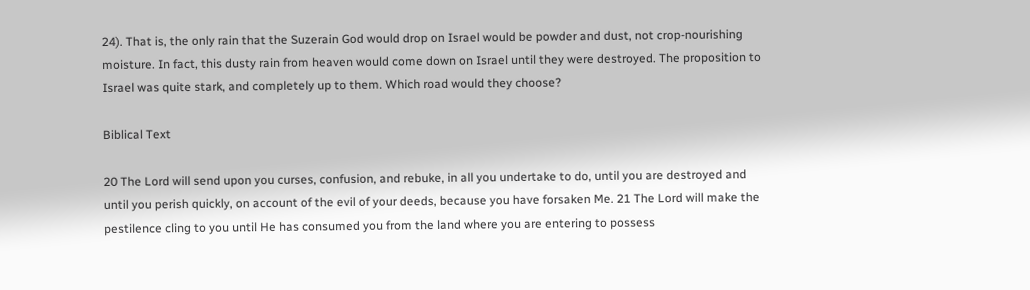24). That is, the only rain that the Suzerain God would drop on Israel would be powder and dust, not crop-nourishing moisture. In fact, this dusty rain from heaven would come down on Israel until they were destroyed. The proposition to Israel was quite stark, and completely up to them. Which road would they choose?

Biblical Text

20 The Lord will send upon you curses, confusion, and rebuke, in all you undertake to do, until you are destroyed and until you perish quickly, on account of the evil of your deeds, because you have forsaken Me. 21 The Lord will make the pestilence cling to you until He has consumed you from the land where you are entering to possess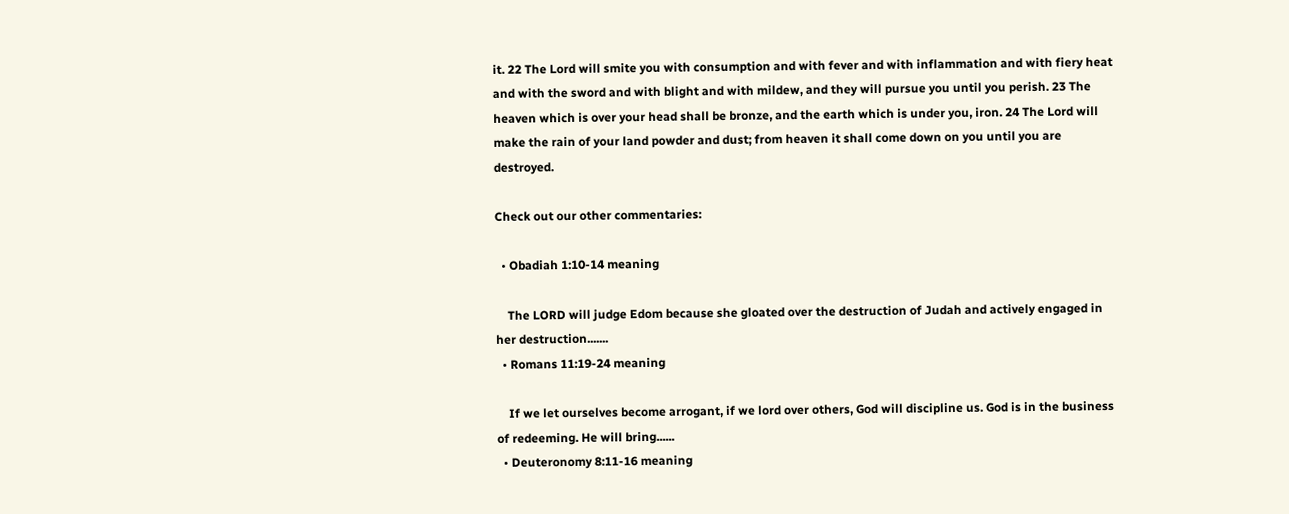it. 22 The Lord will smite you with consumption and with fever and with inflammation and with fiery heat and with the sword and with blight and with mildew, and they will pursue you until you perish. 23 The heaven which is over your head shall be bronze, and the earth which is under you, iron. 24 The Lord will make the rain of your land powder and dust; from heaven it shall come down on you until you are destroyed.

Check out our other commentaries:

  • Obadiah 1:10-14 meaning

    The LORD will judge Edom because she gloated over the destruction of Judah and actively engaged in her destruction.......
  • Romans 11:19-24 meaning

    If we let ourselves become arrogant, if we lord over others, God will discipline us. God is in the business of redeeming. He will bring......
  • Deuteronomy 8:11-16 meaning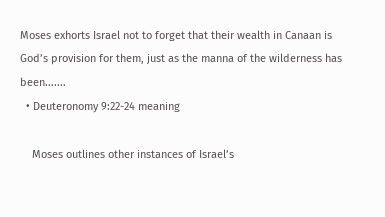Moses exhorts Israel not to forget that their wealth in Canaan is God’s provision for them, just as the manna of the wilderness has been.......
  • Deuteronomy 9:22-24 meaning

    Moses outlines other instances of Israel’s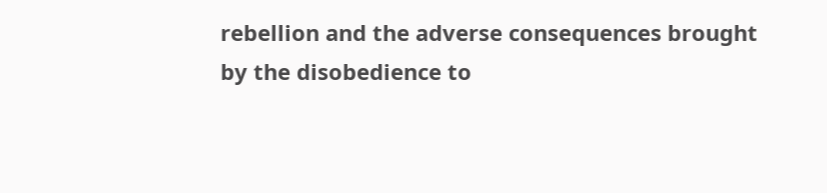rebellion and the adverse consequences brought by the disobedience to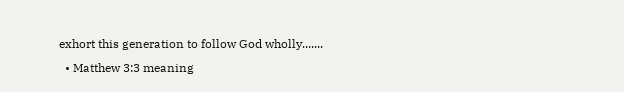exhort this generation to follow God wholly.......
  • Matthew 3:3 meaning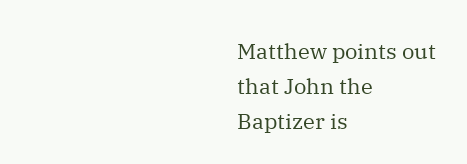Matthew points out that John the Baptizer is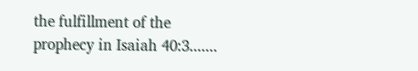the fulfillment of the prophecy in Isaiah 40:3.......